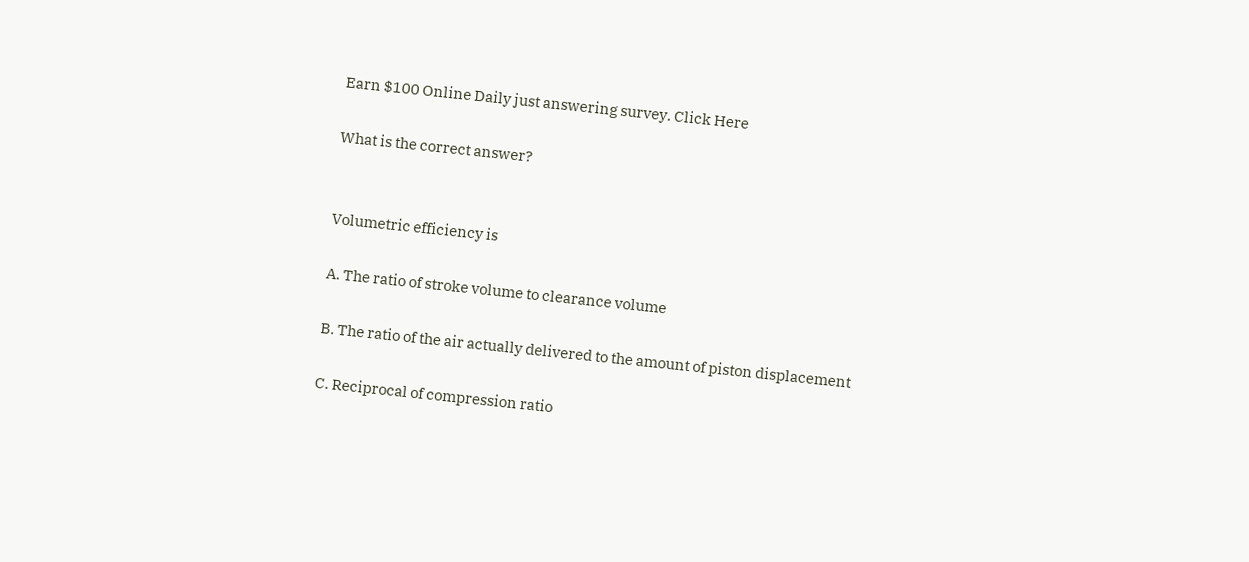Earn $100 Online Daily just answering survey. Click Here

What is the correct answer?


Volumetric efficiency is

A. The ratio of stroke volume to clearance volume

B. The ratio of the air actually delivered to the amount of piston displacement

C. Reciprocal of compression ratio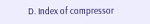D. Index of compressor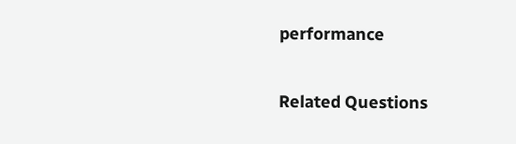performance

Related Questions